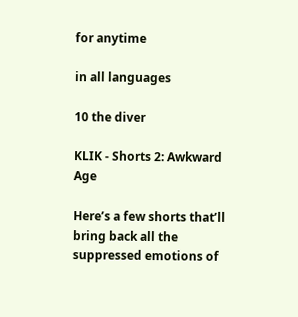for anytime

in all languages

10 the diver

KLIK - Shorts 2: Awkward Age

Here’s a few shorts that’ll bring back all the suppressed emotions of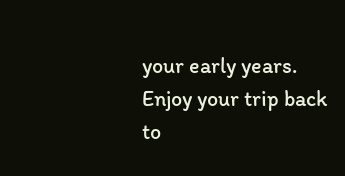your early years. Enjoy your trip back to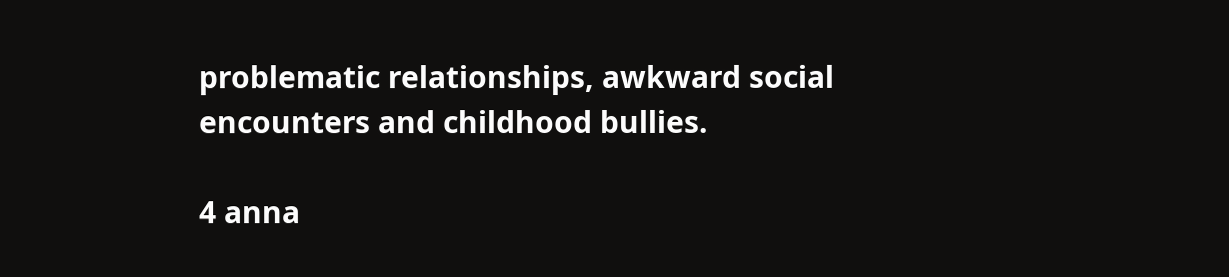problematic relationships, awkward social encounters and childhood bullies.

4 anna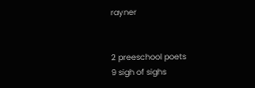rayner


2 preeschool poets
9 sigh of sighs